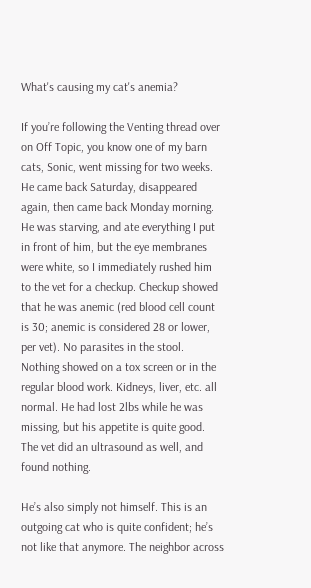What's causing my cat's anemia?

If you’re following the Venting thread over on Off Topic, you know one of my barn cats, Sonic, went missing for two weeks. He came back Saturday, disappeared again, then came back Monday morning. He was starving, and ate everything I put in front of him, but the eye membranes were white, so I immediately rushed him to the vet for a checkup. Checkup showed that he was anemic (red blood cell count is 30; anemic is considered 28 or lower, per vet). No parasites in the stool. Nothing showed on a tox screen or in the regular blood work. Kidneys, liver, etc. all normal. He had lost 2lbs while he was missing, but his appetite is quite good. The vet did an ultrasound as well, and found nothing.

He’s also simply not himself. This is an outgoing cat who is quite confident; he’s not like that anymore. The neighbor across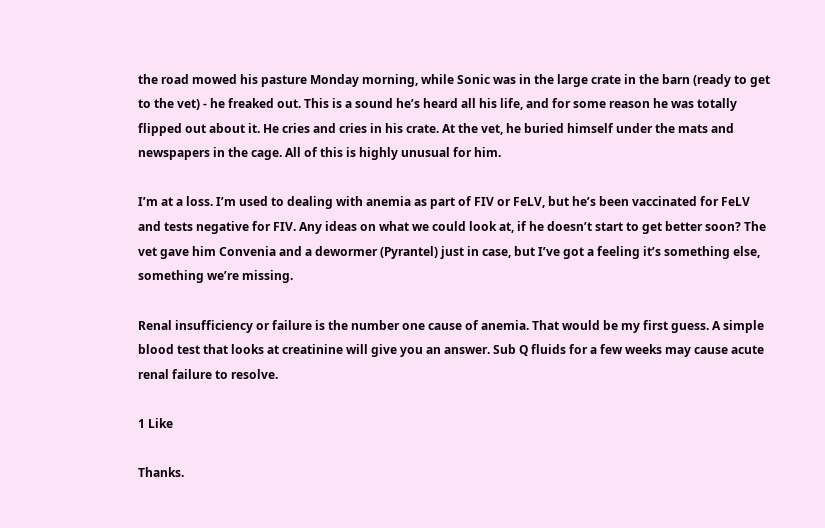the road mowed his pasture Monday morning, while Sonic was in the large crate in the barn (ready to get to the vet) - he freaked out. This is a sound he’s heard all his life, and for some reason he was totally flipped out about it. He cries and cries in his crate. At the vet, he buried himself under the mats and newspapers in the cage. All of this is highly unusual for him.

I’m at a loss. I’m used to dealing with anemia as part of FIV or FeLV, but he’s been vaccinated for FeLV and tests negative for FIV. Any ideas on what we could look at, if he doesn’t start to get better soon? The vet gave him Convenia and a dewormer (Pyrantel) just in case, but I’ve got a feeling it’s something else, something we’re missing.

Renal insufficiency or failure is the number one cause of anemia. That would be my first guess. A simple blood test that looks at creatinine will give you an answer. Sub Q fluids for a few weeks may cause acute renal failure to resolve.

1 Like

Thanks.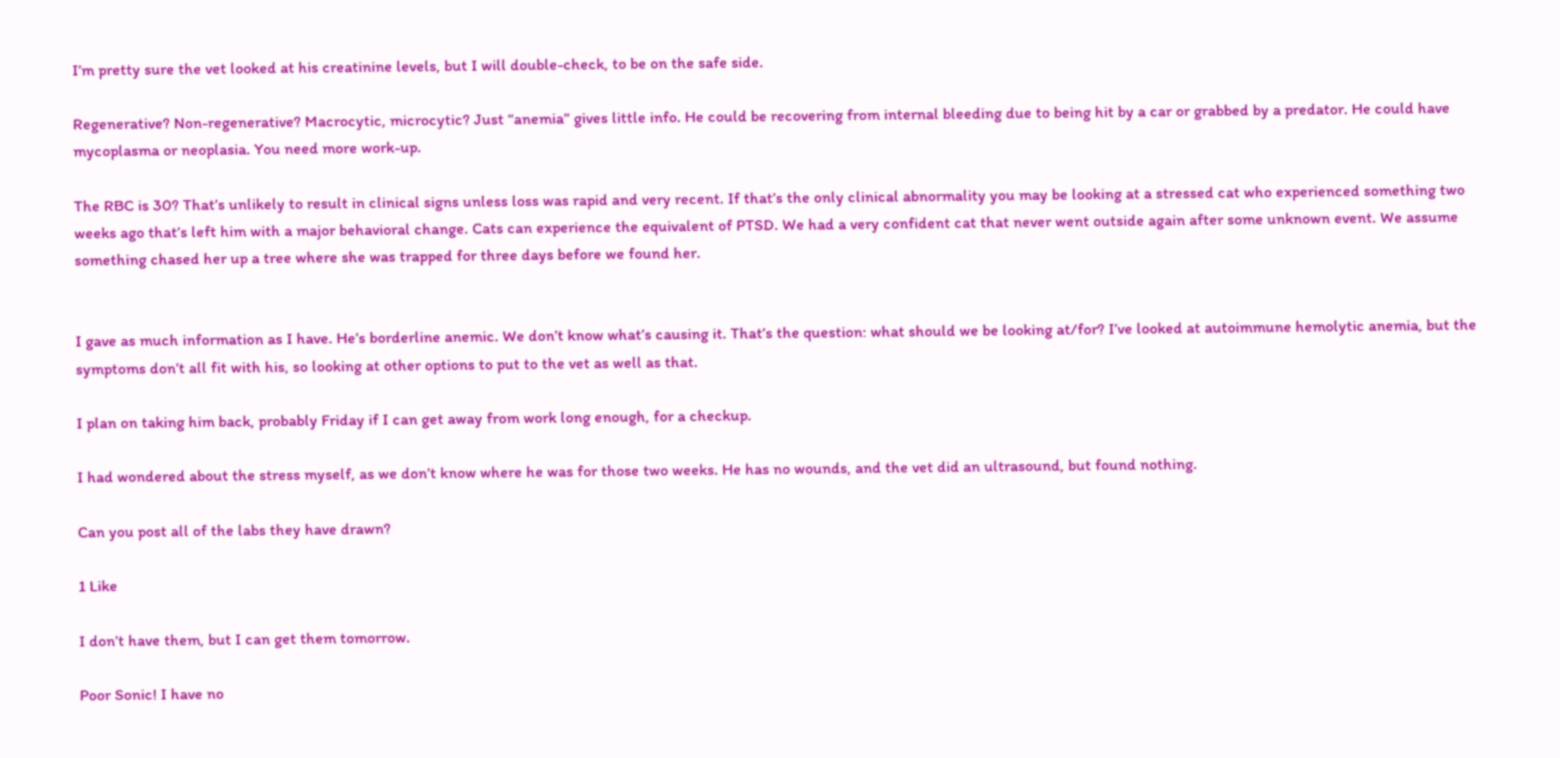I’m pretty sure the vet looked at his creatinine levels, but I will double-check, to be on the safe side.

Regenerative? Non-regenerative? Macrocytic, microcytic? Just “anemia” gives little info. He could be recovering from internal bleeding due to being hit by a car or grabbed by a predator. He could have mycoplasma or neoplasia. You need more work-up.

The RBC is 30? That’s unlikely to result in clinical signs unless loss was rapid and very recent. If that’s the only clinical abnormality you may be looking at a stressed cat who experienced something two weeks ago that’s left him with a major behavioral change. Cats can experience the equivalent of PTSD. We had a very confident cat that never went outside again after some unknown event. We assume something chased her up a tree where she was trapped for three days before we found her.


I gave as much information as I have. He’s borderline anemic. We don’t know what’s causing it. That’s the question: what should we be looking at/for? I’ve looked at autoimmune hemolytic anemia, but the symptoms don’t all fit with his, so looking at other options to put to the vet as well as that.

I plan on taking him back, probably Friday if I can get away from work long enough, for a checkup.

I had wondered about the stress myself, as we don’t know where he was for those two weeks. He has no wounds, and the vet did an ultrasound, but found nothing.

Can you post all of the labs they have drawn?

1 Like

I don’t have them, but I can get them tomorrow.

Poor Sonic! I have no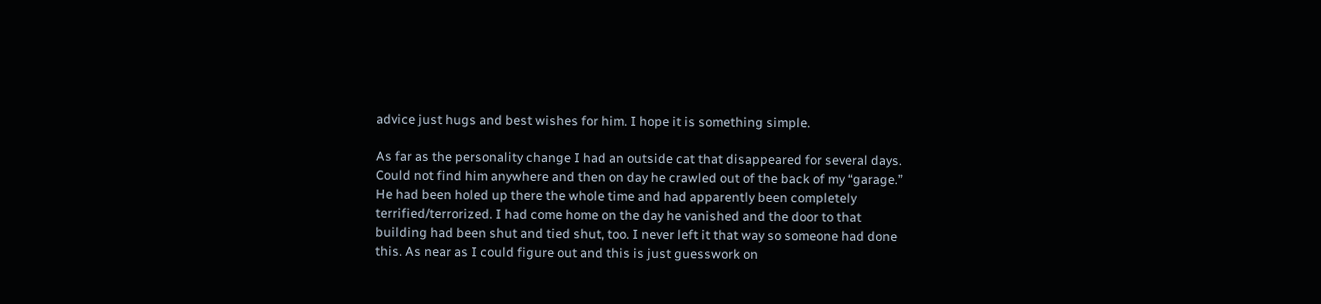advice just hugs and best wishes for him. I hope it is something simple.

As far as the personality change I had an outside cat that disappeared for several days. Could not find him anywhere and then on day he crawled out of the back of my “garage.” He had been holed up there the whole time and had apparently been completely terrified/terrorized. I had come home on the day he vanished and the door to that building had been shut and tied shut, too. I never left it that way so someone had done this. As near as I could figure out and this is just guesswork on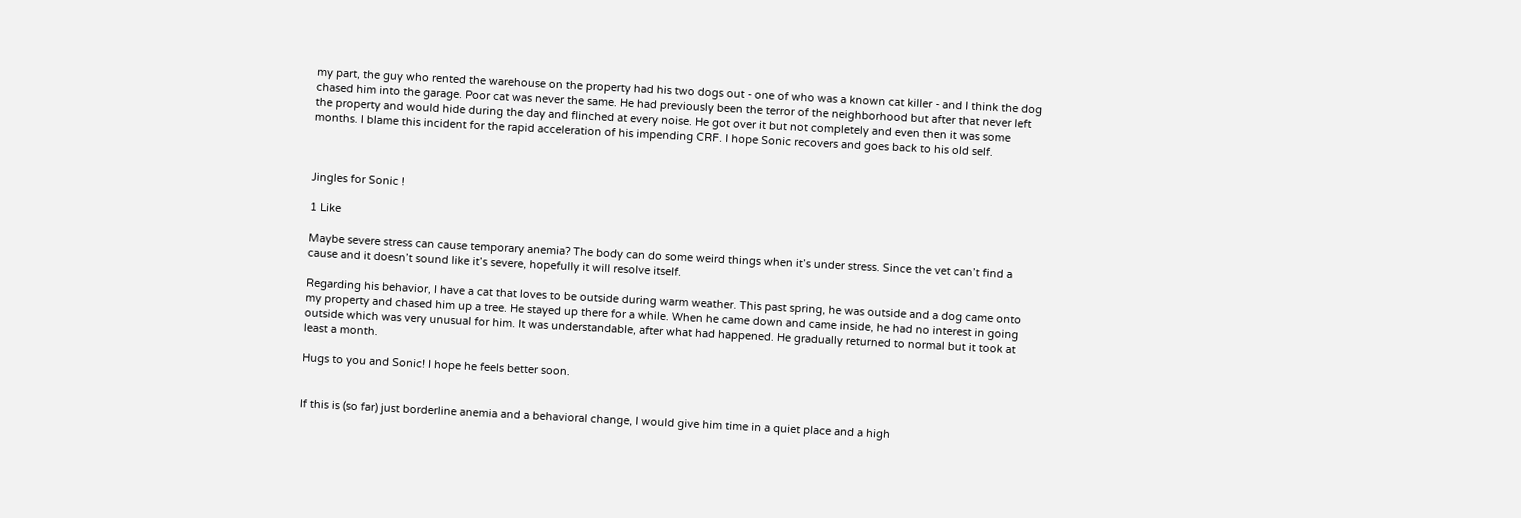my part, the guy who rented the warehouse on the property had his two dogs out - one of who was a known cat killer - and I think the dog chased him into the garage. Poor cat was never the same. He had previously been the terror of the neighborhood but after that never left the property and would hide during the day and flinched at every noise. He got over it but not completely and even then it was some months. I blame this incident for the rapid acceleration of his impending CRF. I hope Sonic recovers and goes back to his old self.



Jingles for Sonic !

1 Like

Maybe severe stress can cause temporary anemia? The body can do some weird things when it’s under stress. Since the vet can’t find a cause and it doesn’t sound like it’s severe, hopefully it will resolve itself.

Regarding his behavior, I have a cat that loves to be outside during warm weather. This past spring, he was outside and a dog came onto my property and chased him up a tree. He stayed up there for a while. When he came down and came inside, he had no interest in going outside which was very unusual for him. It was understandable, after what had happened. He gradually returned to normal but it took at least a month.

Hugs to you and Sonic! I hope he feels better soon.


If this is (so far) just borderline anemia and a behavioral change, I would give him time in a quiet place and a high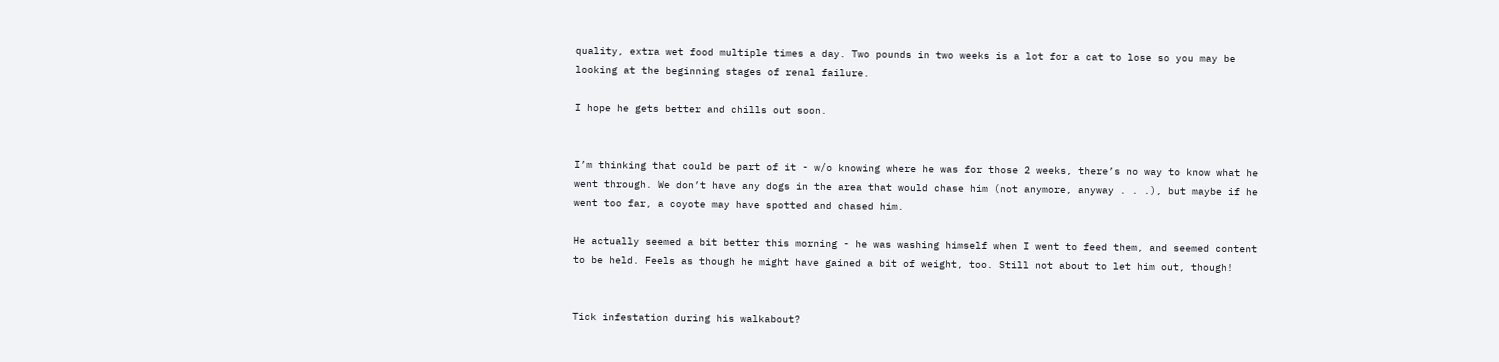quality, extra wet food multiple times a day. Two pounds in two weeks is a lot for a cat to lose so you may be looking at the beginning stages of renal failure.

I hope he gets better and chills out soon.


I’m thinking that could be part of it - w/o knowing where he was for those 2 weeks, there’s no way to know what he went through. We don’t have any dogs in the area that would chase him (not anymore, anyway . . .), but maybe if he went too far, a coyote may have spotted and chased him.

He actually seemed a bit better this morning - he was washing himself when I went to feed them, and seemed content to be held. Feels as though he might have gained a bit of weight, too. Still not about to let him out, though!


Tick infestation during his walkabout?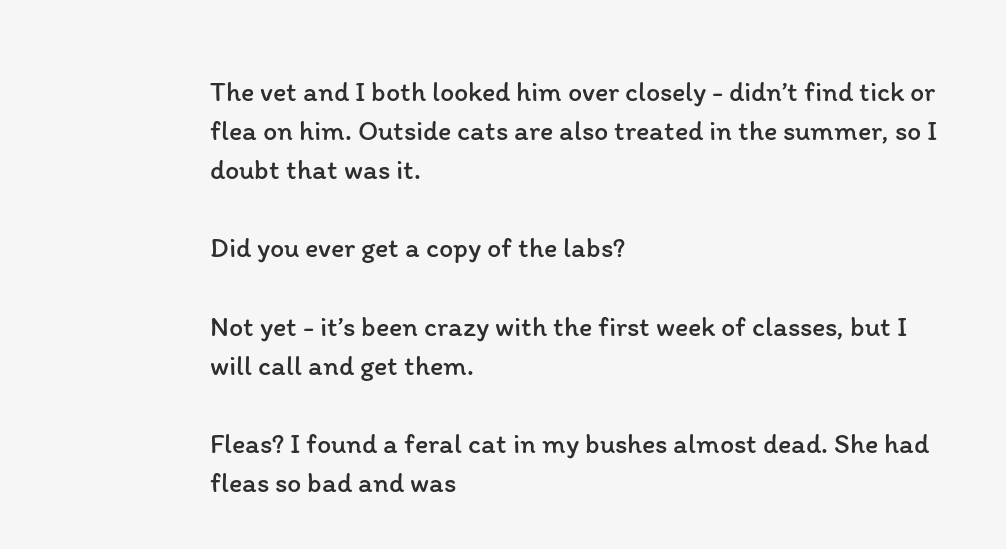The vet and I both looked him over closely - didn’t find tick or flea on him. Outside cats are also treated in the summer, so I doubt that was it.

Did you ever get a copy of the labs?

Not yet - it’s been crazy with the first week of classes, but I will call and get them.

Fleas? I found a feral cat in my bushes almost dead. She had fleas so bad and was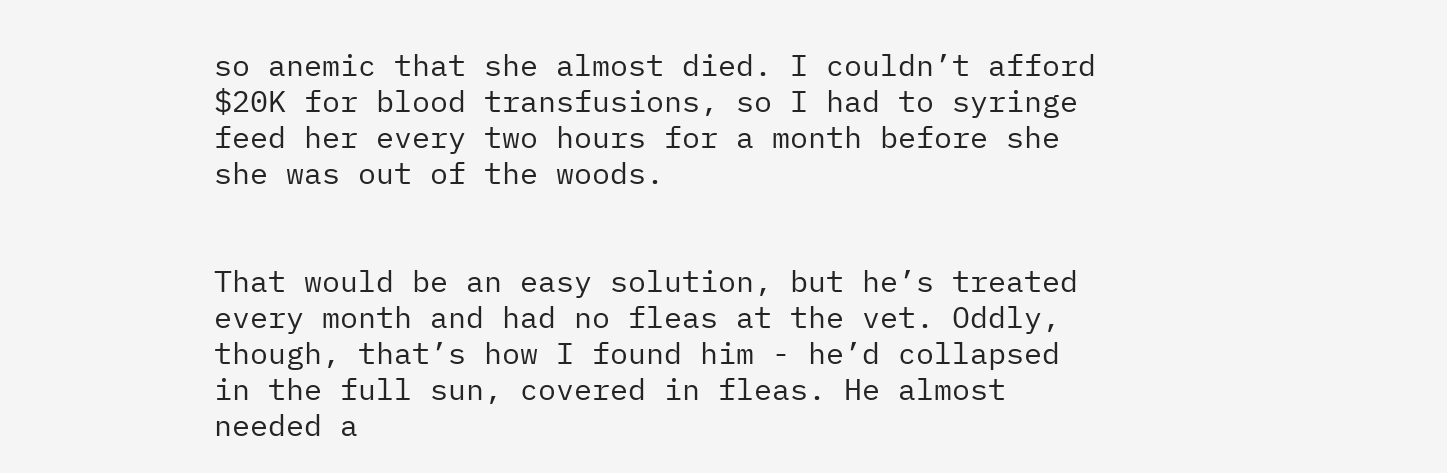so anemic that she almost died. I couldn’t afford $20K for blood transfusions, so I had to syringe feed her every two hours for a month before she she was out of the woods.


That would be an easy solution, but he’s treated every month and had no fleas at the vet. Oddly, though, that’s how I found him - he’d collapsed in the full sun, covered in fleas. He almost needed a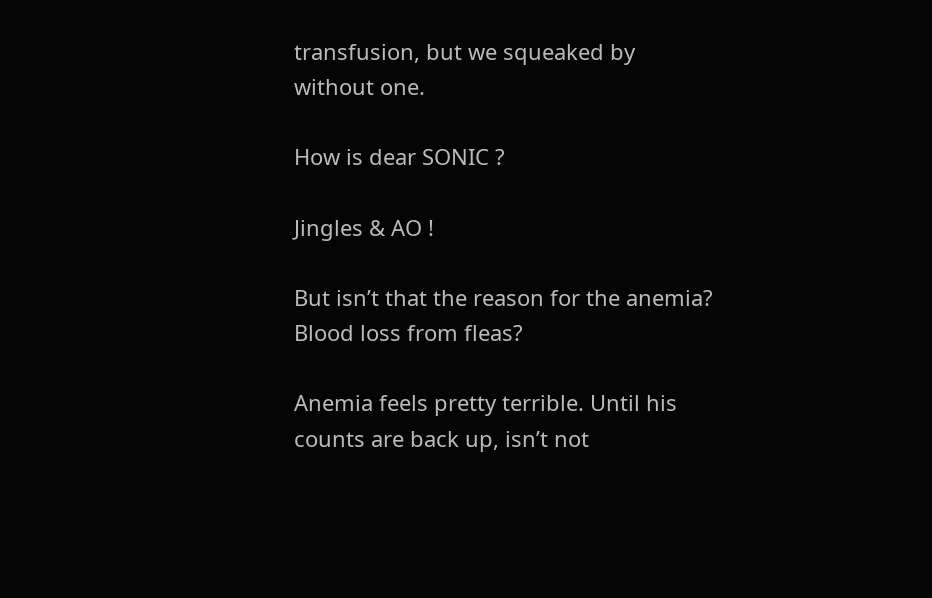transfusion, but we squeaked by without one.

How is dear SONIC ?

Jingles & AO !

But isn’t that the reason for the anemia? Blood loss from fleas?

Anemia feels pretty terrible. Until his counts are back up, isn’t not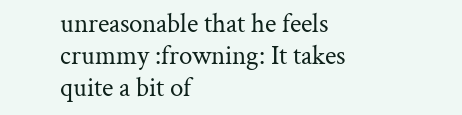unreasonable that he feels crummy :frowning: It takes quite a bit of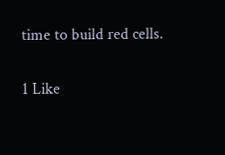time to build red cells.

1 Like